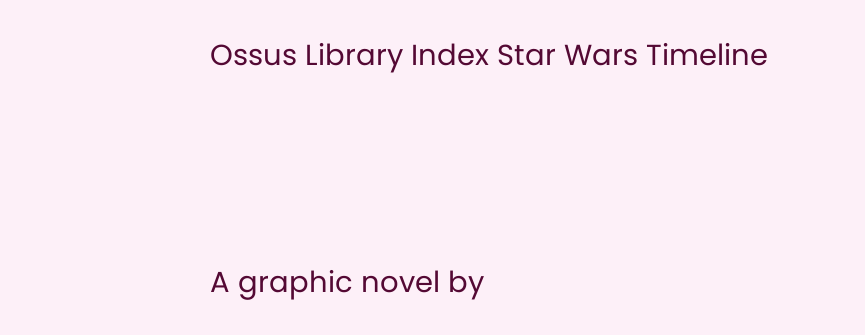Ossus Library Index Star Wars Timeline




A graphic novel by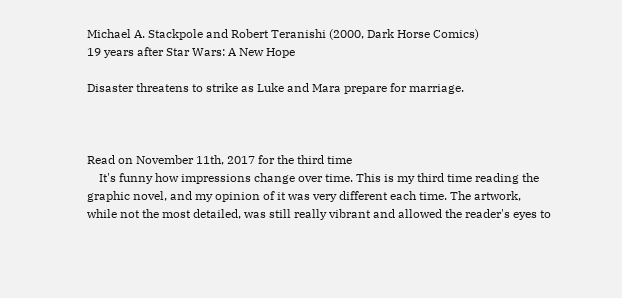Michael A. Stackpole and Robert Teranishi (2000, Dark Horse Comics)
19 years after Star Wars: A New Hope

Disaster threatens to strike as Luke and Mara prepare for marriage.



Read on November 11th, 2017 for the third time
    It's funny how impressions change over time. This is my third time reading the graphic novel, and my opinion of it was very different each time. The artwork, while not the most detailed, was still really vibrant and allowed the reader's eyes to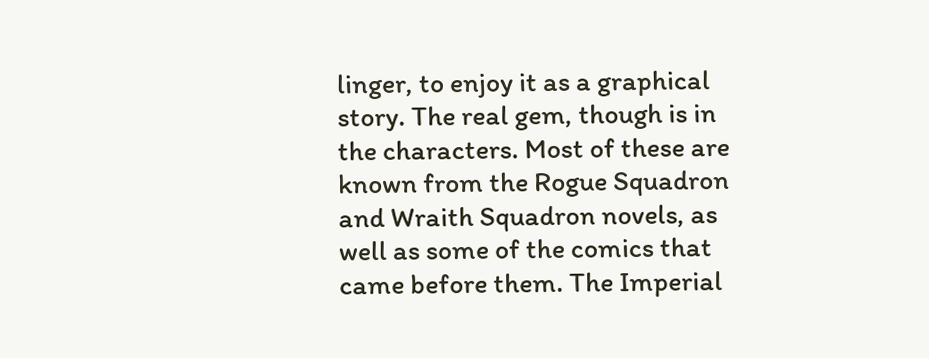linger, to enjoy it as a graphical story. The real gem, though is in the characters. Most of these are known from the Rogue Squadron and Wraith Squadron novels, as well as some of the comics that came before them. The Imperial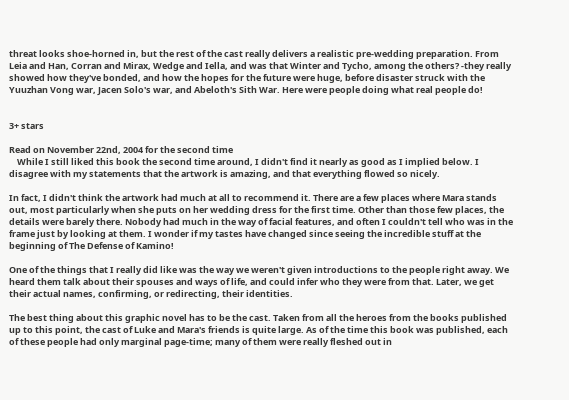threat looks shoe-horned in, but the rest of the cast really delivers a realistic pre-wedding preparation. From Leia and Han, Corran and Mirax, Wedge and Iella, and was that Winter and Tycho, among the others? -they really showed how they've bonded, and how the hopes for the future were huge, before disaster struck with the Yuuzhan Vong war, Jacen Solo's war, and Abeloth's Sith War. Here were people doing what real people do!


3+ stars

Read on November 22nd, 2004 for the second time
    While I still liked this book the second time around, I didn't find it nearly as good as I implied below. I disagree with my statements that the artwork is amazing, and that everything flowed so nicely.

In fact, I didn't think the artwork had much at all to recommend it. There are a few places where Mara stands out, most particularly when she puts on her wedding dress for the first time. Other than those few places, the details were barely there. Nobody had much in the way of facial features, and often I couldn't tell who was in the frame just by looking at them. I wonder if my tastes have changed since seeing the incredible stuff at the beginning of The Defense of Kamino!

One of the things that I really did like was the way we weren't given introductions to the people right away. We heard them talk about their spouses and ways of life, and could infer who they were from that. Later, we get their actual names, confirming, or redirecting, their identities.

The best thing about this graphic novel has to be the cast. Taken from all the heroes from the books published up to this point, the cast of Luke and Mara's friends is quite large. As of the time this book was published, each of these people had only marginal page-time; many of them were really fleshed out in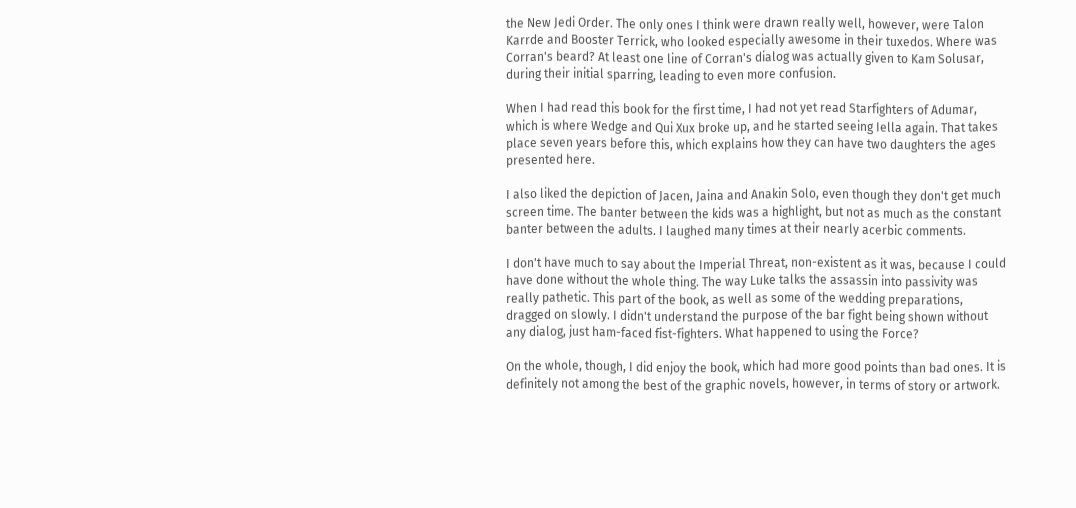the New Jedi Order. The only ones I think were drawn really well, however, were Talon Karrde and Booster Terrick, who looked especially awesome in their tuxedos. Where was Corran's beard? At least one line of Corran's dialog was actually given to Kam Solusar, during their initial sparring, leading to even more confusion.

When I had read this book for the first time, I had not yet read Starfighters of Adumar, which is where Wedge and Qui Xux broke up, and he started seeing Iella again. That takes place seven years before this, which explains how they can have two daughters the ages presented here.

I also liked the depiction of Jacen, Jaina and Anakin Solo, even though they don't get much screen time. The banter between the kids was a highlight, but not as much as the constant banter between the adults. I laughed many times at their nearly acerbic comments.

I don't have much to say about the Imperial Threat, non-existent as it was, because I could have done without the whole thing. The way Luke talks the assassin into passivity was really pathetic. This part of the book, as well as some of the wedding preparations, dragged on slowly. I didn't understand the purpose of the bar fight being shown without any dialog, just ham-faced fist-fighters. What happened to using the Force?

On the whole, though, I did enjoy the book, which had more good points than bad ones. It is definitely not among the best of the graphic novels, however, in terms of story or artwork.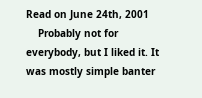Read on June 24th, 2001
    Probably not for everybody, but I liked it. It was mostly simple banter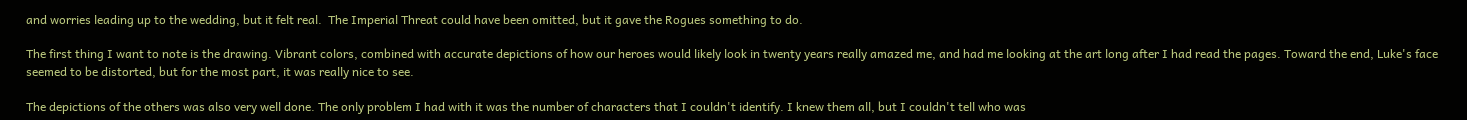and worries leading up to the wedding, but it felt real.  The Imperial Threat could have been omitted, but it gave the Rogues something to do.

The first thing I want to note is the drawing. Vibrant colors, combined with accurate depictions of how our heroes would likely look in twenty years really amazed me, and had me looking at the art long after I had read the pages. Toward the end, Luke's face seemed to be distorted, but for the most part, it was really nice to see.

The depictions of the others was also very well done. The only problem I had with it was the number of characters that I couldn't identify. I knew them all, but I couldn't tell who was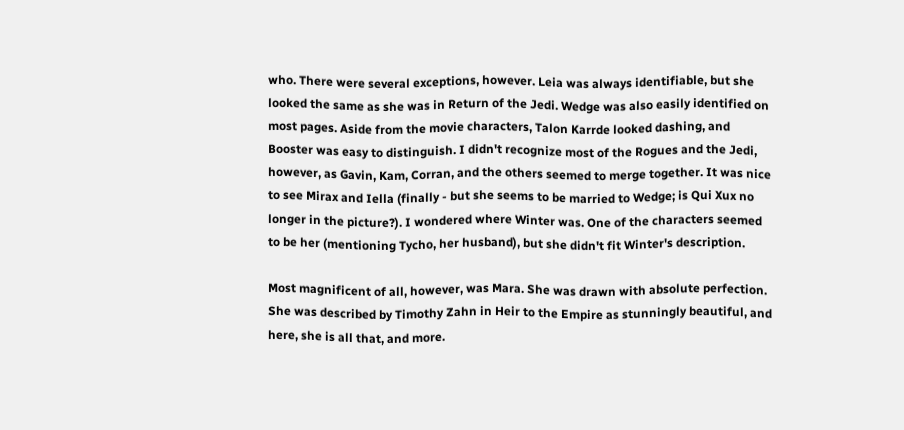who. There were several exceptions, however. Leia was always identifiable, but she looked the same as she was in Return of the Jedi. Wedge was also easily identified on most pages. Aside from the movie characters, Talon Karrde looked dashing, and Booster was easy to distinguish. I didn't recognize most of the Rogues and the Jedi, however, as Gavin, Kam, Corran, and the others seemed to merge together. It was nice to see Mirax and Iella (finally - but she seems to be married to Wedge; is Qui Xux no longer in the picture?). I wondered where Winter was. One of the characters seemed to be her (mentioning Tycho, her husband), but she didn't fit Winter's description.

Most magnificent of all, however, was Mara. She was drawn with absolute perfection. She was described by Timothy Zahn in Heir to the Empire as stunningly beautiful, and here, she is all that, and more.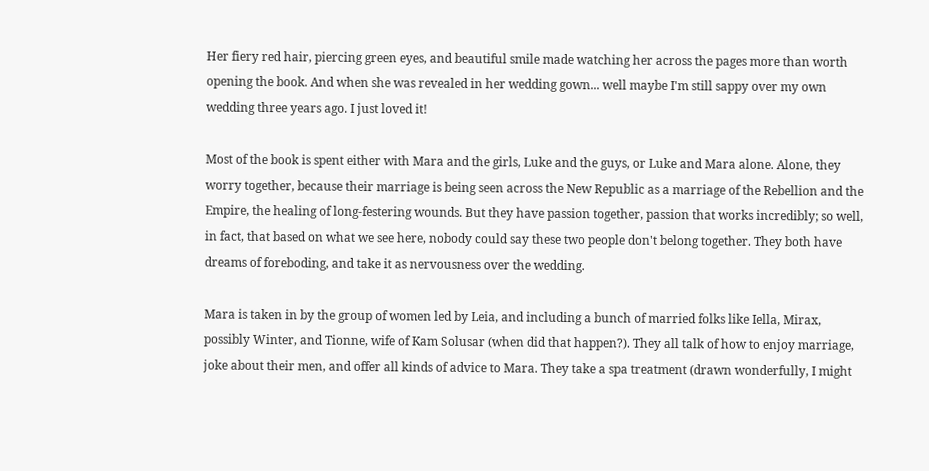Her fiery red hair, piercing green eyes, and beautiful smile made watching her across the pages more than worth opening the book. And when she was revealed in her wedding gown... well maybe I'm still sappy over my own wedding three years ago. I just loved it!

Most of the book is spent either with Mara and the girls, Luke and the guys, or Luke and Mara alone. Alone, they worry together, because their marriage is being seen across the New Republic as a marriage of the Rebellion and the Empire, the healing of long-festering wounds. But they have passion together, passion that works incredibly; so well, in fact, that based on what we see here, nobody could say these two people don't belong together. They both have dreams of foreboding, and take it as nervousness over the wedding.

Mara is taken in by the group of women led by Leia, and including a bunch of married folks like Iella, Mirax, possibly Winter, and Tionne, wife of Kam Solusar (when did that happen?). They all talk of how to enjoy marriage, joke about their men, and offer all kinds of advice to Mara. They take a spa treatment (drawn wonderfully, I might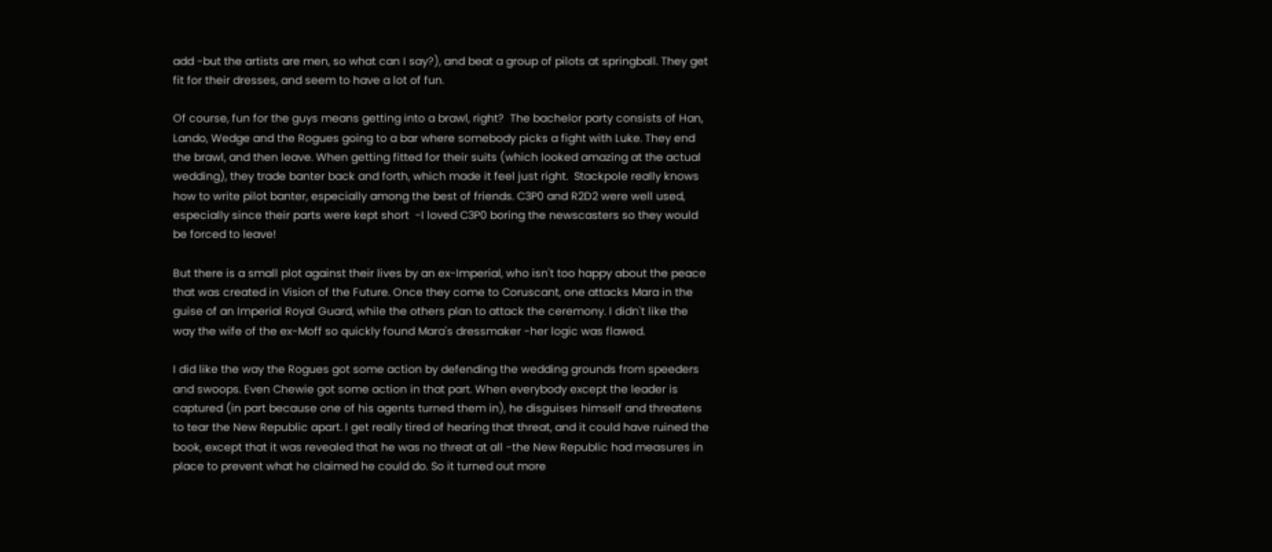add -but the artists are men, so what can I say?), and beat a group of pilots at springball. They get fit for their dresses, and seem to have a lot of fun.

Of course, fun for the guys means getting into a brawl, right?  The bachelor party consists of Han, Lando, Wedge and the Rogues going to a bar where somebody picks a fight with Luke. They end the brawl, and then leave. When getting fitted for their suits (which looked amazing at the actual wedding), they trade banter back and forth, which made it feel just right.  Stackpole really knows how to write pilot banter, especially among the best of friends. C3P0 and R2D2 were well used, especially since their parts were kept short  -I loved C3P0 boring the newscasters so they would be forced to leave!

But there is a small plot against their lives by an ex-Imperial, who isn't too happy about the peace that was created in Vision of the Future. Once they come to Coruscant, one attacks Mara in the guise of an Imperial Royal Guard, while the others plan to attack the ceremony. I didn't like the way the wife of the ex-Moff so quickly found Mara's dressmaker -her logic was flawed.

I did like the way the Rogues got some action by defending the wedding grounds from speeders and swoops. Even Chewie got some action in that part. When everybody except the leader is captured (in part because one of his agents turned them in), he disguises himself and threatens to tear the New Republic apart. I get really tired of hearing that threat, and it could have ruined the book, except that it was revealed that he was no threat at all -the New Republic had measures in place to prevent what he claimed he could do. So it turned out more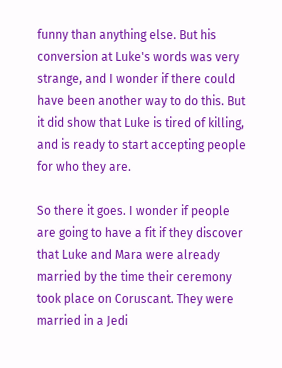funny than anything else. But his conversion at Luke's words was very strange, and I wonder if there could have been another way to do this. But it did show that Luke is tired of killing, and is ready to start accepting people for who they are.

So there it goes. I wonder if people are going to have a fit if they discover that Luke and Mara were already married by the time their ceremony took place on Coruscant. They were married in a Jedi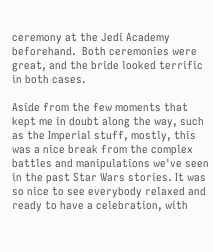ceremony at the Jedi Academy beforehand.  Both ceremonies were great, and the bride looked terrific in both cases.

Aside from the few moments that kept me in doubt along the way, such as the Imperial stuff, mostly, this was a nice break from the complex battles and manipulations we've seen in the past Star Wars stories. It was so nice to see everybody relaxed and ready to have a celebration, with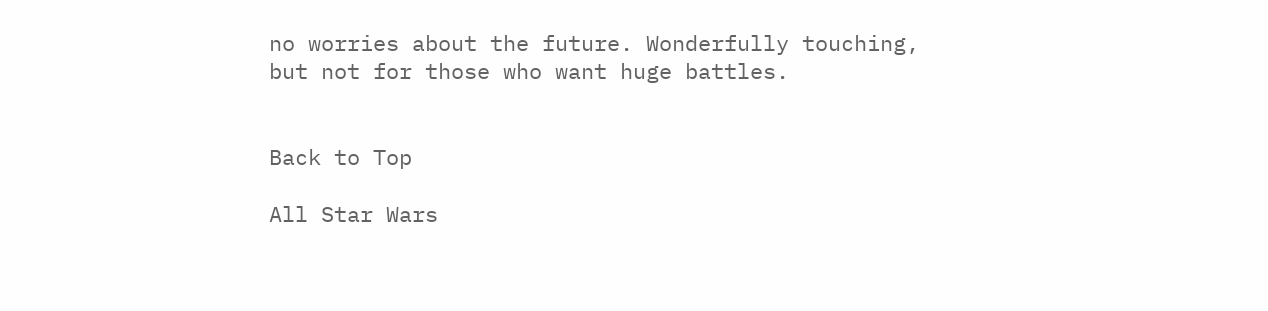no worries about the future. Wonderfully touching, but not for those who want huge battles.


Back to Top

All Star Wars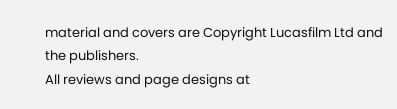material and covers are Copyright Lucasfilm Ltd and the publishers.
All reviews and page designs at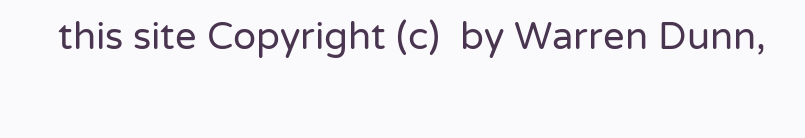this site Copyright (c)  by Warren Dunn,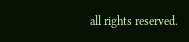all rights reserved.